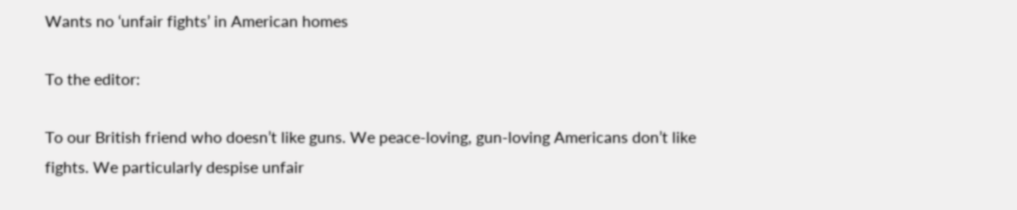Wants no ‘unfair fights’ in American homes

To the editor:

To our British friend who doesn’t like guns. We peace-loving, gun-loving Americans don’t like fights. We particularly despise unfair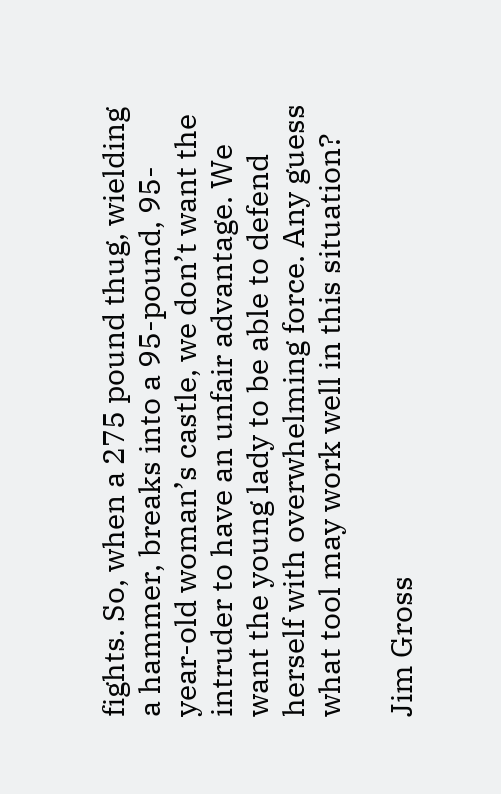fights. So, when a 275 pound thug, wielding a hammer, breaks into a 95-pound, 95-year-old woman’s castle, we don’t want the intruder to have an unfair advantage. We want the young lady to be able to defend herself with overwhelming force. Any guess what tool may work well in this situation?

Jim Gross